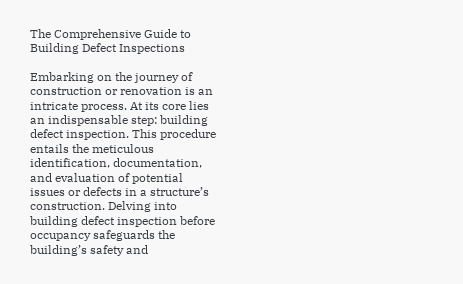The Comprehensive Guide to Building Defect Inspections

Embarking on the journey of construction or renovation is an intricate process. At its core lies an indispensable step: building defect inspection. This procedure entails the meticulous identification, documentation, and evaluation of potential issues or defects in a structure’s construction. Delving into building defect inspection before occupancy safeguards the building’s safety and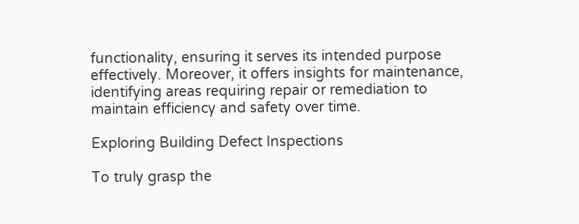functionality, ensuring it serves its intended purpose effectively. Moreover, it offers insights for maintenance, identifying areas requiring repair or remediation to maintain efficiency and safety over time.

Exploring Building Defect Inspections

To truly grasp the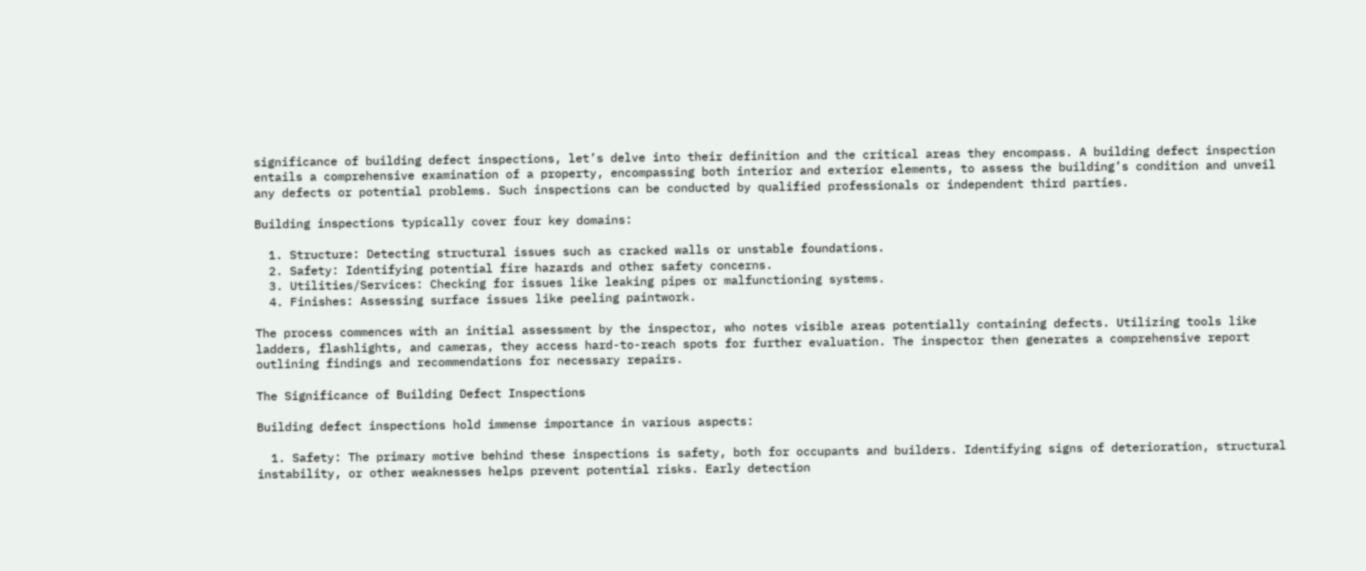significance of building defect inspections, let’s delve into their definition and the critical areas they encompass. A building defect inspection entails a comprehensive examination of a property, encompassing both interior and exterior elements, to assess the building’s condition and unveil any defects or potential problems. Such inspections can be conducted by qualified professionals or independent third parties.

Building inspections typically cover four key domains:

  1. Structure: Detecting structural issues such as cracked walls or unstable foundations.
  2. Safety: Identifying potential fire hazards and other safety concerns.
  3. Utilities/Services: Checking for issues like leaking pipes or malfunctioning systems.
  4. Finishes: Assessing surface issues like peeling paintwork.

The process commences with an initial assessment by the inspector, who notes visible areas potentially containing defects. Utilizing tools like ladders, flashlights, and cameras, they access hard-to-reach spots for further evaluation. The inspector then generates a comprehensive report outlining findings and recommendations for necessary repairs.

The Significance of Building Defect Inspections

Building defect inspections hold immense importance in various aspects:

  1. Safety: The primary motive behind these inspections is safety, both for occupants and builders. Identifying signs of deterioration, structural instability, or other weaknesses helps prevent potential risks. Early detection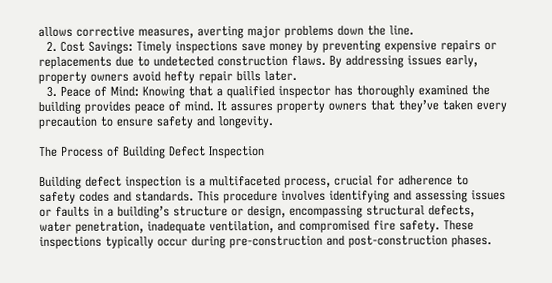allows corrective measures, averting major problems down the line.
  2. Cost Savings: Timely inspections save money by preventing expensive repairs or replacements due to undetected construction flaws. By addressing issues early, property owners avoid hefty repair bills later.
  3. Peace of Mind: Knowing that a qualified inspector has thoroughly examined the building provides peace of mind. It assures property owners that they’ve taken every precaution to ensure safety and longevity.

The Process of Building Defect Inspection

Building defect inspection is a multifaceted process, crucial for adherence to safety codes and standards. This procedure involves identifying and assessing issues or faults in a building’s structure or design, encompassing structural defects, water penetration, inadequate ventilation, and compromised fire safety. These inspections typically occur during pre-construction and post-construction phases.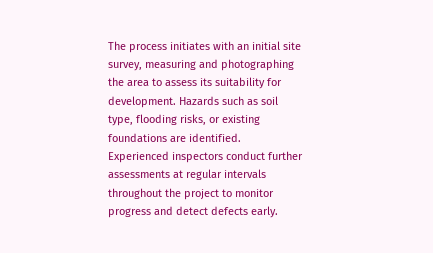The process initiates with an initial site survey, measuring and photographing the area to assess its suitability for development. Hazards such as soil type, flooding risks, or existing foundations are identified. Experienced inspectors conduct further assessments at regular intervals throughout the project to monitor progress and detect defects early.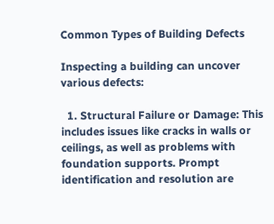Common Types of Building Defects

Inspecting a building can uncover various defects:

  1. Structural Failure or Damage: This includes issues like cracks in walls or ceilings, as well as problems with foundation supports. Prompt identification and resolution are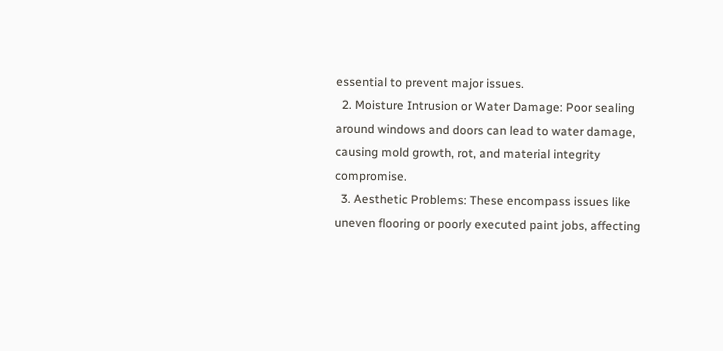essential to prevent major issues.
  2. Moisture Intrusion or Water Damage: Poor sealing around windows and doors can lead to water damage, causing mold growth, rot, and material integrity compromise.
  3. Aesthetic Problems: These encompass issues like uneven flooring or poorly executed paint jobs, affecting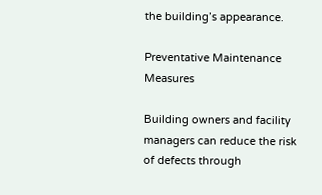the building’s appearance.

Preventative Maintenance Measures

Building owners and facility managers can reduce the risk of defects through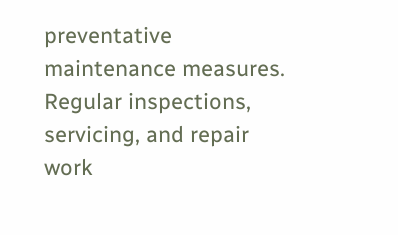preventative maintenance measures. Regular inspections, servicing, and repair work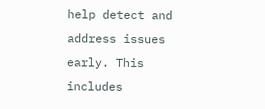help detect and address issues early. This includes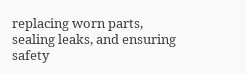replacing worn parts, sealing leaks, and ensuring safety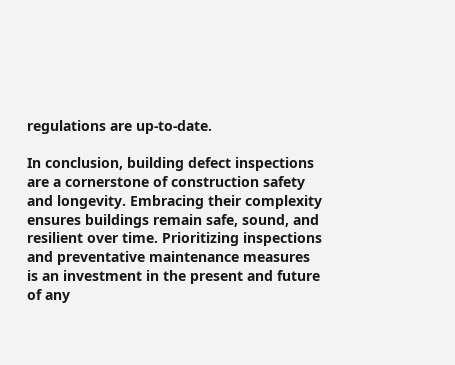regulations are up-to-date.

In conclusion, building defect inspections are a cornerstone of construction safety and longevity. Embracing their complexity ensures buildings remain safe, sound, and resilient over time. Prioritizing inspections and preventative maintenance measures is an investment in the present and future of any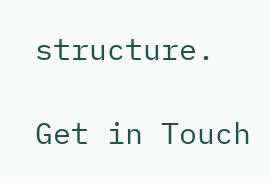structure.

Get in Touch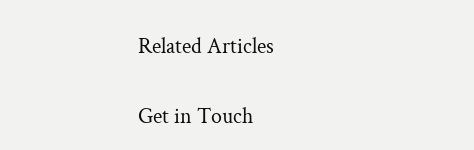Related Articles

Get in Touch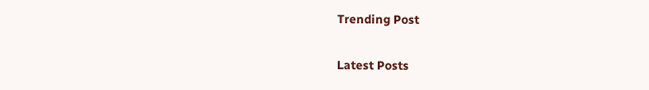Trending Post

Latest Posts